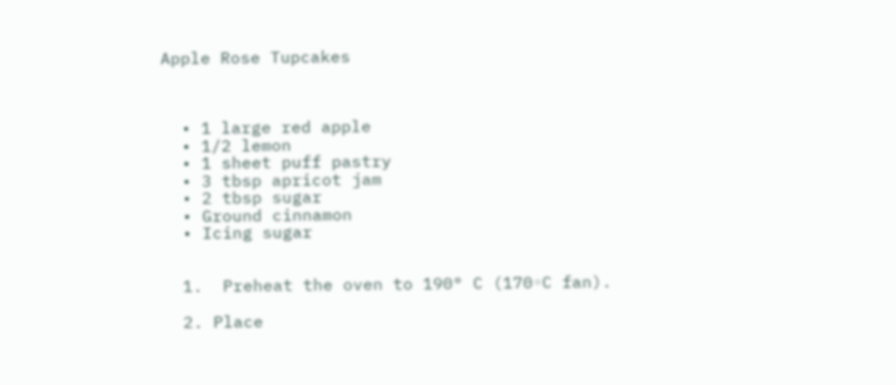Apple Rose Tupcakes



  • 1 large red apple
  • 1/2 lemon
  • 1 sheet puff pastry
  • 3 tbsp apricot jam
  • 2 tbsp sugar
  • Ground cinnamon
  • Icing sugar


  1.  Preheat the oven to 190° C (170◦C fan).

  2. Place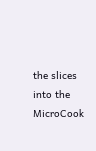the slices into the MicroCook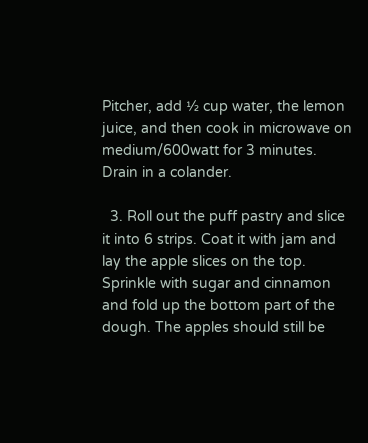Pitcher, add ½ cup water, the lemon juice, and then cook in microwave on medium/600watt for 3 minutes. Drain in a colander.

  3. Roll out the puff pastry and slice it into 6 strips. Coat it with jam and lay the apple slices on the top. Sprinkle with sugar and cinnamon and fold up the bottom part of the dough. The apples should still be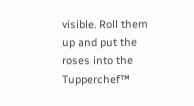visible. Roll them up and put the roses into the Tupperchef™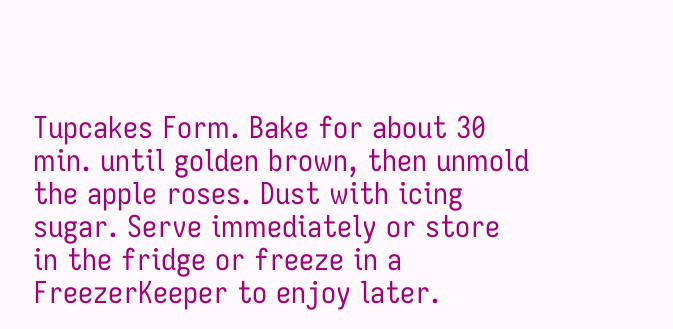Tupcakes Form. Bake for about 30 min. until golden brown, then unmold the apple roses. Dust with icing sugar. Serve immediately or store in the fridge or freeze in a FreezerKeeper to enjoy later.